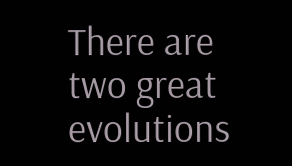There are two great evolutions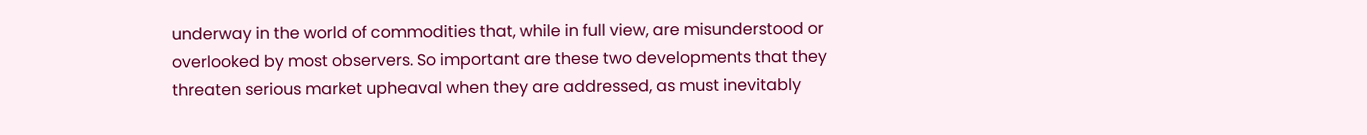underway in the world of commodities that, while in full view, are misunderstood or overlooked by most observers. So important are these two developments that they threaten serious market upheaval when they are addressed, as must inevitably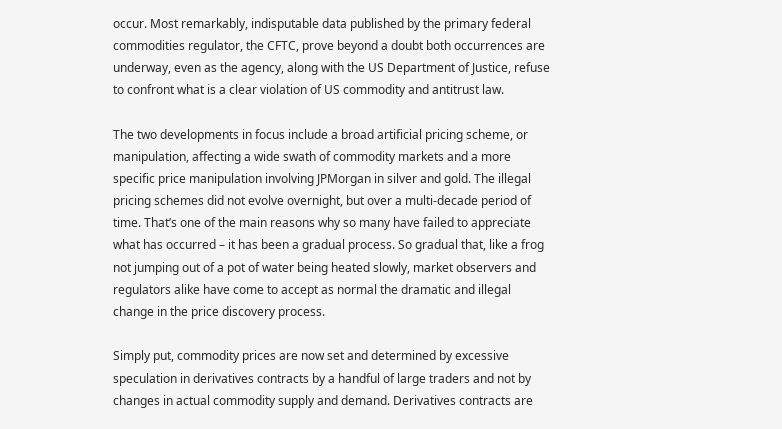occur. Most remarkably, indisputable data published by the primary federal commodities regulator, the CFTC, prove beyond a doubt both occurrences are underway, even as the agency, along with the US Department of Justice, refuse to confront what is a clear violation of US commodity and antitrust law.

The two developments in focus include a broad artificial pricing scheme, or manipulation, affecting a wide swath of commodity markets and a more specific price manipulation involving JPMorgan in silver and gold. The illegal pricing schemes did not evolve overnight, but over a multi-decade period of time. That’s one of the main reasons why so many have failed to appreciate what has occurred – it has been a gradual process. So gradual that, like a frog not jumping out of a pot of water being heated slowly, market observers and regulators alike have come to accept as normal the dramatic and illegal change in the price discovery process.

Simply put, commodity prices are now set and determined by excessive speculation in derivatives contracts by a handful of large traders and not by changes in actual commodity supply and demand. Derivatives contracts are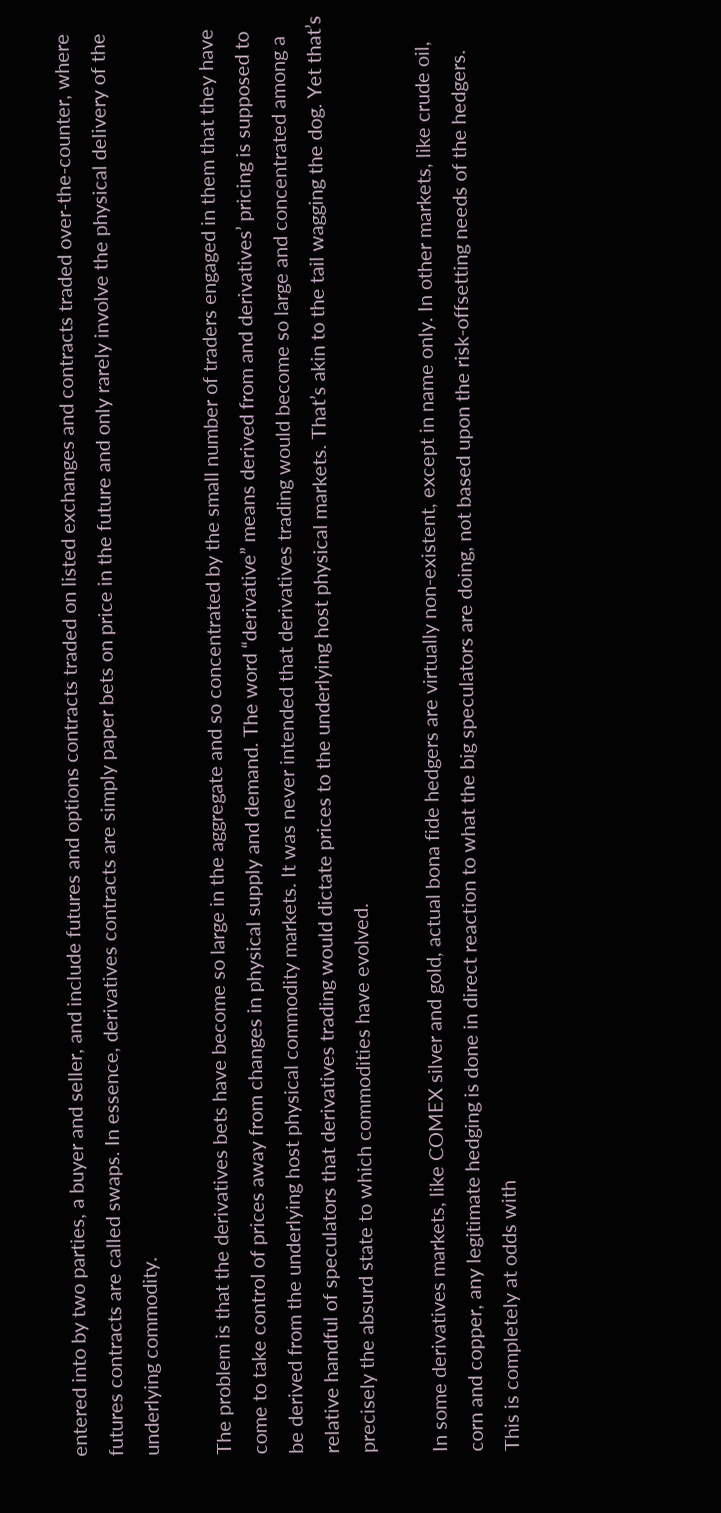entered into by two parties, a buyer and seller, and include futures and options contracts traded on listed exchanges and contracts traded over-the-counter, where futures contracts are called swaps. In essence, derivatives contracts are simply paper bets on price in the future and only rarely involve the physical delivery of the underlying commodity.

The problem is that the derivatives bets have become so large in the aggregate and so concentrated by the small number of traders engaged in them that they have come to take control of prices away from changes in physical supply and demand. The word “derivative” means derived from and derivatives’ pricing is supposed to be derived from the underlying host physical commodity markets. It was never intended that derivatives trading would become so large and concentrated among a relative handful of speculators that derivatives trading would dictate prices to the underlying host physical markets. That’s akin to the tail wagging the dog. Yet that’s precisely the absurd state to which commodities have evolved.

In some derivatives markets, like COMEX silver and gold, actual bona fide hedgers are virtually non-existent, except in name only. In other markets, like crude oil, corn and copper, any legitimate hedging is done in direct reaction to what the big speculators are doing, not based upon the risk-offsetting needs of the hedgers. This is completely at odds with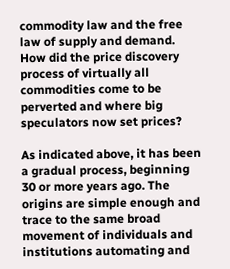commodity law and the free law of supply and demand. How did the price discovery process of virtually all commodities come to be perverted and where big speculators now set prices?

As indicated above, it has been a gradual process, beginning 30 or more years ago. The origins are simple enough and trace to the same broad movement of individuals and institutions automating and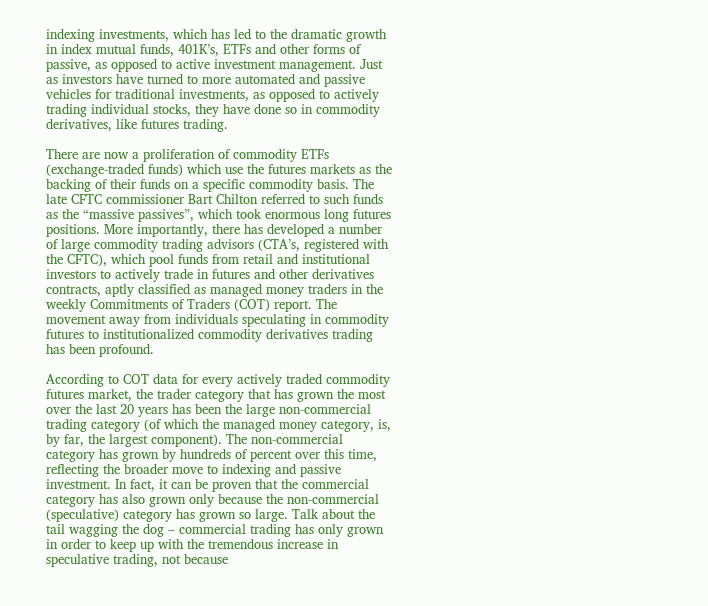indexing investments, which has led to the dramatic growth in index mutual funds, 401K’s, ETFs and other forms of passive, as opposed to active investment management. Just as investors have turned to more automated and passive vehicles for traditional investments, as opposed to actively trading individual stocks, they have done so in commodity derivatives, like futures trading.

There are now a proliferation of commodity ETFs (exchange-traded funds) which use the futures markets as the backing of their funds on a specific commodity basis. The late CFTC commissioner Bart Chilton referred to such funds as the “massive passives”, which took enormous long futures positions. More importantly, there has developed a number of large commodity trading advisors (CTA’s, registered with the CFTC), which pool funds from retail and institutional investors to actively trade in futures and other derivatives contracts, aptly classified as managed money traders in the weekly Commitments of Traders (COT) report. The movement away from individuals speculating in commodity futures to institutionalized commodity derivatives trading has been profound.

According to COT data for every actively traded commodity futures market, the trader category that has grown the most over the last 20 years has been the large non-commercial trading category (of which the managed money category, is, by far, the largest component). The non-commercial category has grown by hundreds of percent over this time, reflecting the broader move to indexing and passive investment. In fact, it can be proven that the commercial category has also grown only because the non-commercial (speculative) category has grown so large. Talk about the tail wagging the dog – commercial trading has only grown in order to keep up with the tremendous increase in speculative trading, not because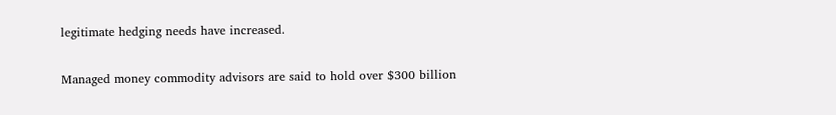legitimate hedging needs have increased.

Managed money commodity advisors are said to hold over $300 billion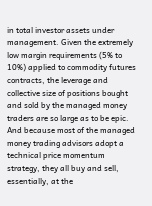in total investor assets under management. Given the extremely low margin requirements (5% to 10%) applied to commodity futures contracts, the leverage and collective size of positions bought and sold by the managed money traders are so large as to be epic. And because most of the managed money trading advisors adopt a technical price momentum strategy, they all buy and sell, essentially, at the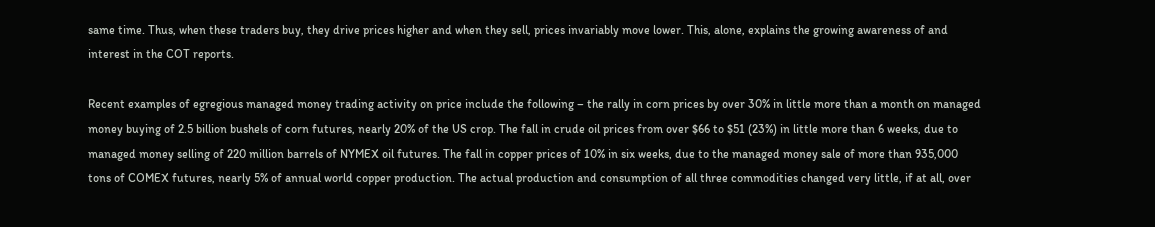same time. Thus, when these traders buy, they drive prices higher and when they sell, prices invariably move lower. This, alone, explains the growing awareness of and interest in the COT reports.

Recent examples of egregious managed money trading activity on price include the following – the rally in corn prices by over 30% in little more than a month on managed money buying of 2.5 billion bushels of corn futures, nearly 20% of the US crop. The fall in crude oil prices from over $66 to $51 (23%) in little more than 6 weeks, due to managed money selling of 220 million barrels of NYMEX oil futures. The fall in copper prices of 10% in six weeks, due to the managed money sale of more than 935,000 tons of COMEX futures, nearly 5% of annual world copper production. The actual production and consumption of all three commodities changed very little, if at all, over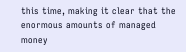this time, making it clear that the enormous amounts of managed money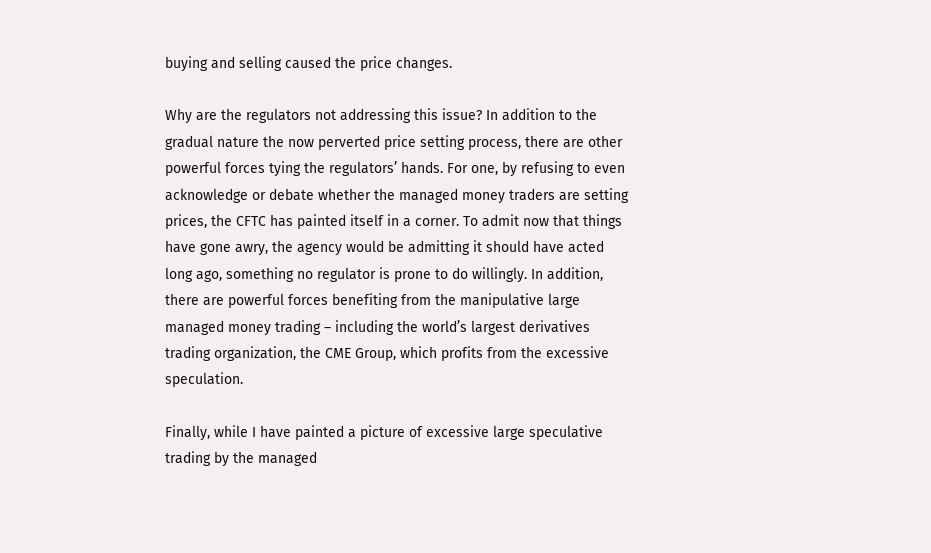buying and selling caused the price changes.

Why are the regulators not addressing this issue? In addition to the gradual nature the now perverted price setting process, there are other powerful forces tying the regulators’ hands. For one, by refusing to even acknowledge or debate whether the managed money traders are setting prices, the CFTC has painted itself in a corner. To admit now that things have gone awry, the agency would be admitting it should have acted long ago, something no regulator is prone to do willingly. In addition, there are powerful forces benefiting from the manipulative large managed money trading – including the world’s largest derivatives trading organization, the CME Group, which profits from the excessive speculation.

Finally, while I have painted a picture of excessive large speculative trading by the managed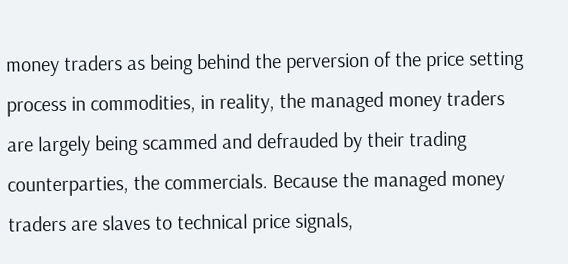money traders as being behind the perversion of the price setting process in commodities, in reality, the managed money traders are largely being scammed and defrauded by their trading counterparties, the commercials. Because the managed money traders are slaves to technical price signals,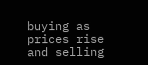buying as prices rise and selling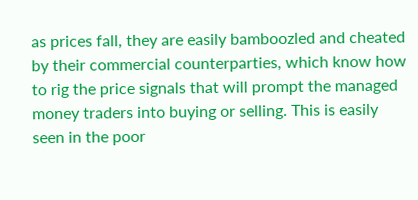as prices fall, they are easily bamboozled and cheated by their commercial counterparties, which know how to rig the price signals that will prompt the managed money traders into buying or selling. This is easily seen in the poor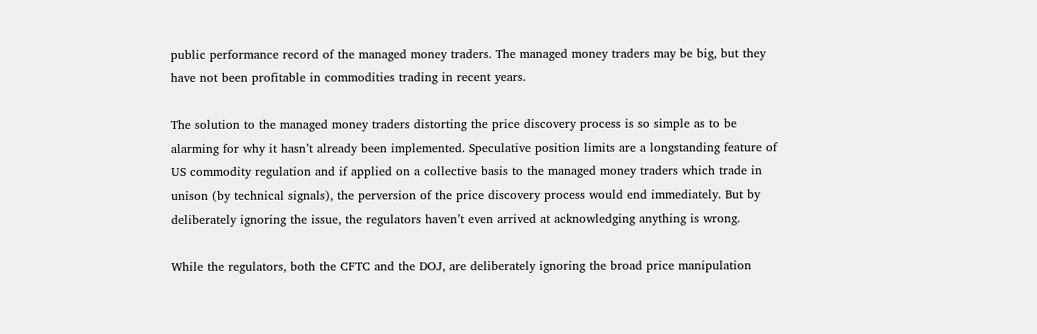public performance record of the managed money traders. The managed money traders may be big, but they have not been profitable in commodities trading in recent years.

The solution to the managed money traders distorting the price discovery process is so simple as to be alarming for why it hasn’t already been implemented. Speculative position limits are a longstanding feature of US commodity regulation and if applied on a collective basis to the managed money traders which trade in unison (by technical signals), the perversion of the price discovery process would end immediately. But by deliberately ignoring the issue, the regulators haven’t even arrived at acknowledging anything is wrong.

While the regulators, both the CFTC and the DOJ, are deliberately ignoring the broad price manipulation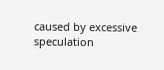caused by excessive speculation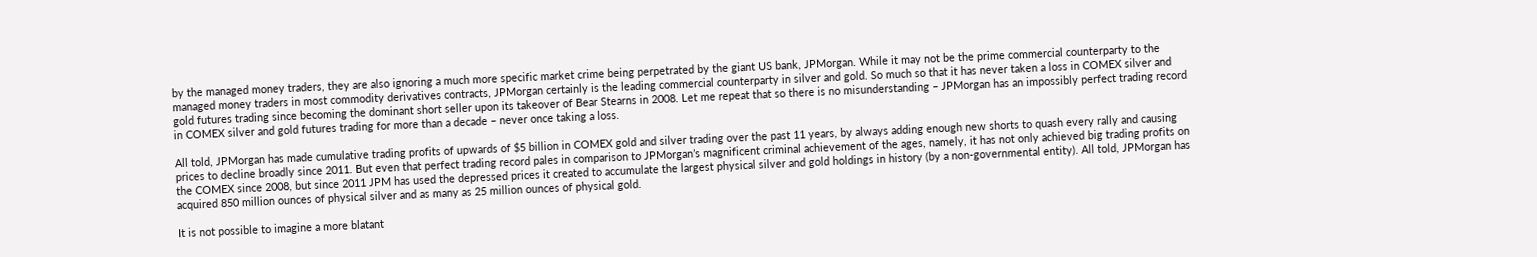by the managed money traders, they are also ignoring a much more specific market crime being perpetrated by the giant US bank, JPMorgan. While it may not be the prime commercial counterparty to the managed money traders in most commodity derivatives contracts, JPMorgan certainly is the leading commercial counterparty in silver and gold. So much so that it has never taken a loss in COMEX silver and gold futures trading since becoming the dominant short seller upon its takeover of Bear Stearns in 2008. Let me repeat that so there is no misunderstanding – JPMorgan has an impossibly perfect trading record in COMEX silver and gold futures trading for more than a decade – never once taking a loss.

All told, JPMorgan has made cumulative trading profits of upwards of $5 billion in COMEX gold and silver trading over the past 11 years, by always adding enough new shorts to quash every rally and causing prices to decline broadly since 2011. But even that perfect trading record pales in comparison to JPMorgan’s magnificent criminal achievement of the ages, namely, it has not only achieved big trading profits on the COMEX since 2008, but since 2011 JPM has used the depressed prices it created to accumulate the largest physical silver and gold holdings in history (by a non-governmental entity). All told, JPMorgan has acquired 850 million ounces of physical silver and as many as 25 million ounces of physical gold.

It is not possible to imagine a more blatant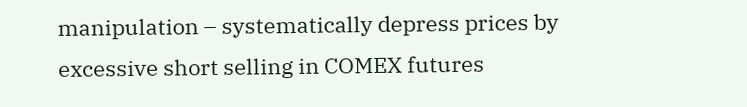manipulation – systematically depress prices by excessive short selling in COMEX futures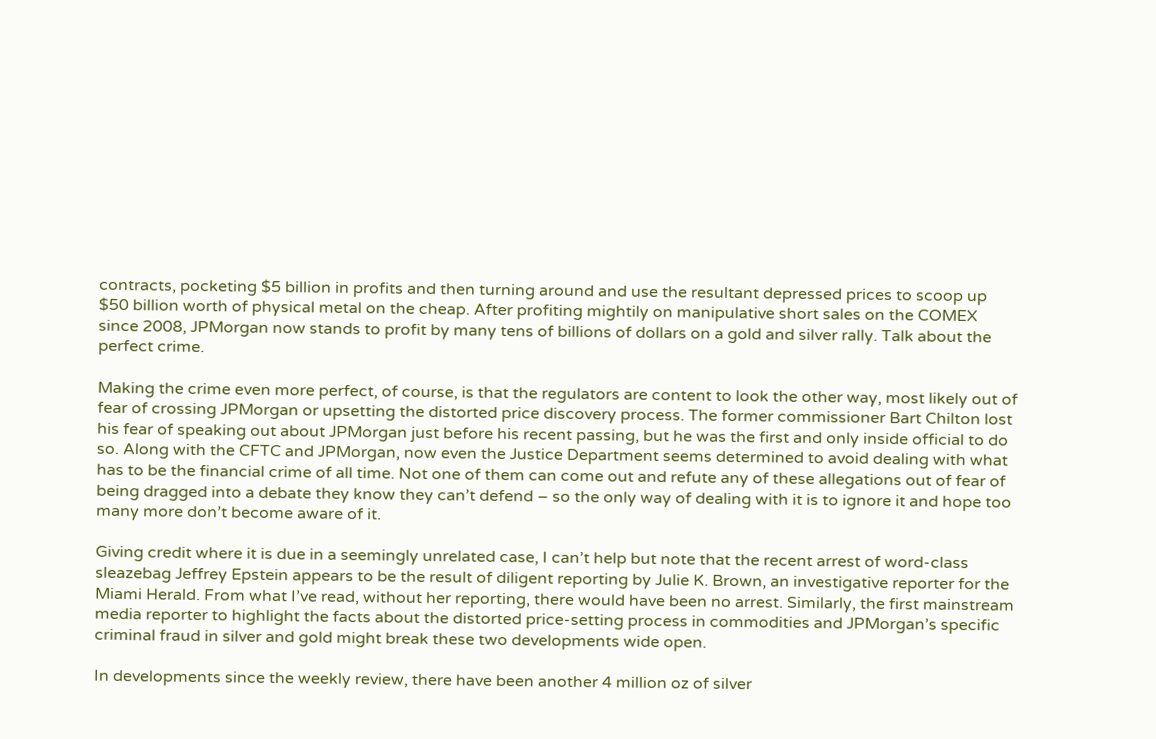contracts, pocketing $5 billion in profits and then turning around and use the resultant depressed prices to scoop up $50 billion worth of physical metal on the cheap. After profiting mightily on manipulative short sales on the COMEX since 2008, JPMorgan now stands to profit by many tens of billions of dollars on a gold and silver rally. Talk about the perfect crime.

Making the crime even more perfect, of course, is that the regulators are content to look the other way, most likely out of fear of crossing JPMorgan or upsetting the distorted price discovery process. The former commissioner Bart Chilton lost his fear of speaking out about JPMorgan just before his recent passing, but he was the first and only inside official to do so. Along with the CFTC and JPMorgan, now even the Justice Department seems determined to avoid dealing with what has to be the financial crime of all time. Not one of them can come out and refute any of these allegations out of fear of being dragged into a debate they know they can’t defend – so the only way of dealing with it is to ignore it and hope too many more don’t become aware of it.

Giving credit where it is due in a seemingly unrelated case, I can’t help but note that the recent arrest of word-class sleazebag Jeffrey Epstein appears to be the result of diligent reporting by Julie K. Brown, an investigative reporter for the Miami Herald. From what I’ve read, without her reporting, there would have been no arrest. Similarly, the first mainstream media reporter to highlight the facts about the distorted price-setting process in commodities and JPMorgan’s specific criminal fraud in silver and gold might break these two developments wide open.

In developments since the weekly review, there have been another 4 million oz of silver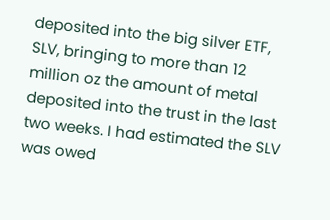deposited into the big silver ETF, SLV, bringing to more than 12 million oz the amount of metal deposited into the trust in the last two weeks. I had estimated the SLV was owed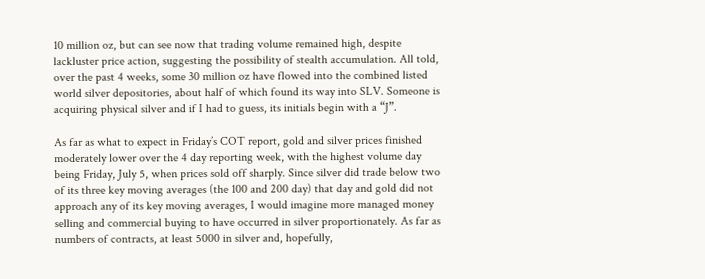10 million oz, but can see now that trading volume remained high, despite lackluster price action, suggesting the possibility of stealth accumulation. All told, over the past 4 weeks, some 30 million oz have flowed into the combined listed world silver depositories, about half of which found its way into SLV. Someone is acquiring physical silver and if I had to guess, its initials begin with a “J”.

As far as what to expect in Friday’s COT report, gold and silver prices finished moderately lower over the 4 day reporting week, with the highest volume day being Friday, July 5, when prices sold off sharply. Since silver did trade below two of its three key moving averages (the 100 and 200 day) that day and gold did not approach any of its key moving averages, I would imagine more managed money selling and commercial buying to have occurred in silver proportionately. As far as numbers of contracts, at least 5000 in silver and, hopefully,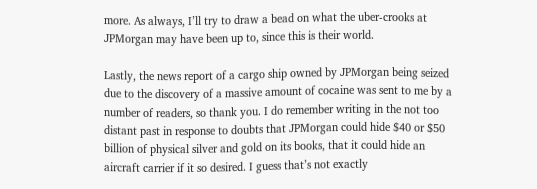more. As always, I’ll try to draw a bead on what the uber-crooks at JPMorgan may have been up to, since this is their world.

Lastly, the news report of a cargo ship owned by JPMorgan being seized due to the discovery of a massive amount of cocaine was sent to me by a number of readers, so thank you. I do remember writing in the not too distant past in response to doubts that JPMorgan could hide $40 or $50 billion of physical silver and gold on its books, that it could hide an aircraft carrier if it so desired. I guess that’s not exactly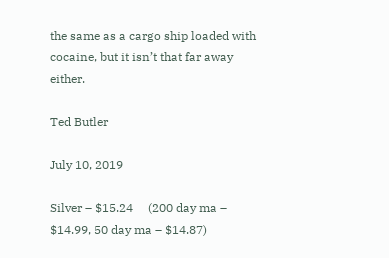the same as a cargo ship loaded with cocaine, but it isn’t that far away either.

Ted Butler

July 10, 2019

Silver – $15.24     (200 day ma – $14.99, 50 day ma – $14.87)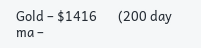Gold – $1416       (200 day ma –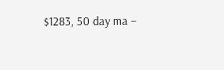$1283, 50 day ma –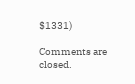$1331)

Comments are closed.